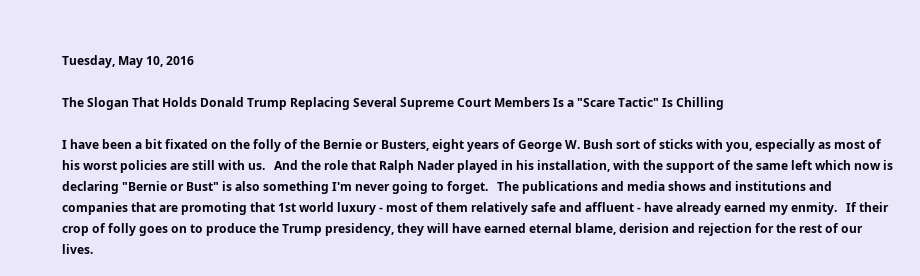Tuesday, May 10, 2016

The Slogan That Holds Donald Trump Replacing Several Supreme Court Members Is a "Scare Tactic" Is Chilling

I have been a bit fixated on the folly of the Bernie or Busters, eight years of George W. Bush sort of sticks with you, especially as most of his worst policies are still with us.   And the role that Ralph Nader played in his installation, with the support of the same left which now is declaring "Bernie or Bust" is also something I'm never going to forget.   The publications and media shows and institutions and companies that are promoting that 1st world luxury - most of them relatively safe and affluent - have already earned my enmity.   If their crop of folly goes on to produce the Trump presidency, they will have earned eternal blame, derision and rejection for the rest of our lives.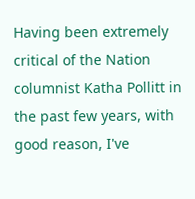Having been extremely critical of the Nation columnist Katha Pollitt in the past few years, with good reason, I've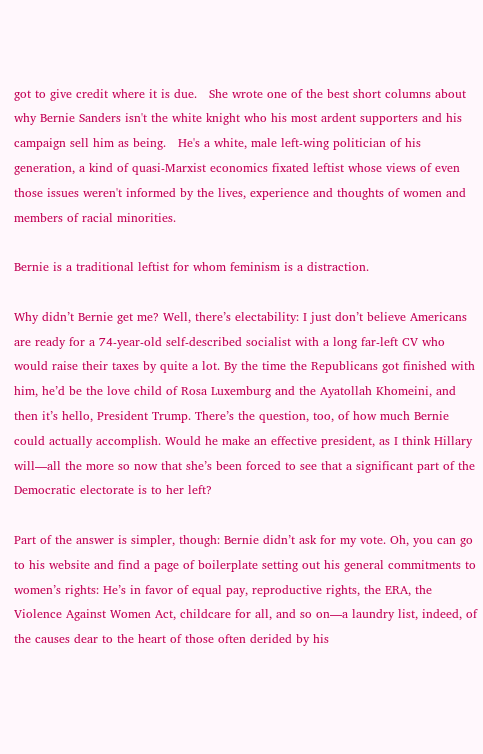got to give credit where it is due.   She wrote one of the best short columns about why Bernie Sanders isn't the white knight who his most ardent supporters and his campaign sell him as being.   He's a white, male left-wing politician of his generation, a kind of quasi-Marxist economics fixated leftist whose views of even those issues weren't informed by the lives, experience and thoughts of women and members of racial minorities.

Bernie is a traditional leftist for whom feminism is a distraction.

Why didn’t Bernie get me? Well, there’s electability: I just don’t believe Americans are ready for a 74-year-old self-described socialist with a long far-left CV who would raise their taxes by quite a lot. By the time the Republicans got finished with him, he’d be the love child of Rosa Luxemburg and the Ayatollah Khomeini, and then it’s hello, President Trump. There’s the question, too, of how much Bernie could actually accomplish. Would he make an effective president, as I think Hillary will—all the more so now that she’s been forced to see that a significant part of the Democratic electorate is to her left?

Part of the answer is simpler, though: Bernie didn’t ask for my vote. Oh, you can go to his website and find a page of boilerplate setting out his general commitments to women’s rights: He’s in favor of equal pay, reproductive rights, the ERA, the Violence Against Women Act, childcare for all, and so on—a laundry list, indeed, of the causes dear to the heart of those often derided by his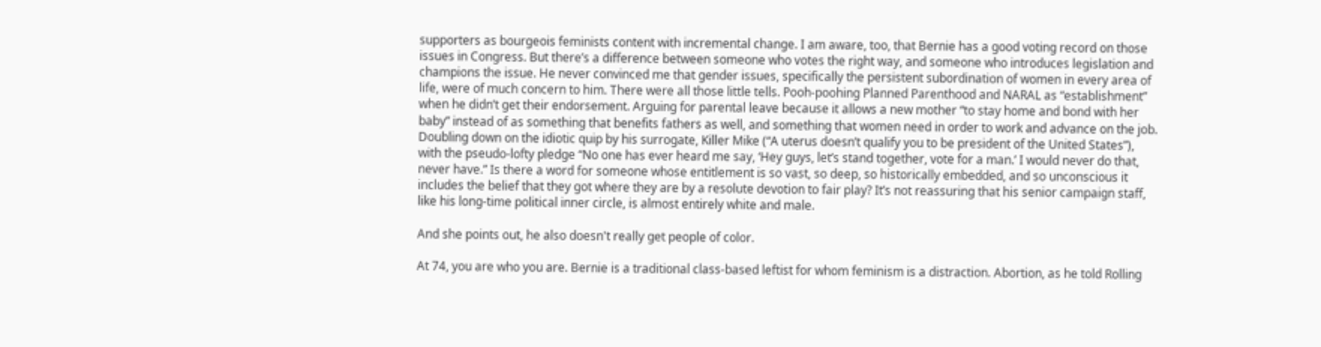supporters as bourgeois feminists content with incremental change. I am aware, too, that Bernie has a good voting record on those issues in Congress. But there’s a difference between someone who votes the right way, and someone who introduces legislation and champions the issue. He never convinced me that gender issues, specifically the persistent subordination of women in every area of life, were of much concern to him. There were all those little tells. Pooh-poohing Planned Parenthood and NARAL as “establishment” when he didn’t get their endorsement. Arguing for parental leave because it allows a new mother “to stay home and bond with her baby” instead of as something that benefits fathers as well, and something that women need in order to work and advance on the job. Doubling down on the idiotic quip by his surrogate, Killer Mike (“A uterus doesn’t qualify you to be president of the United States”), with the pseudo-lofty pledge “No one has ever heard me say, ‘Hey guys, let’s stand together, vote for a man.’ I would never do that, never have.” Is there a word for someone whose entitlement is so vast, so deep, so historically embedded, and so unconscious it includes the belief that they got where they are by a resolute devotion to fair play? It’s not reassuring that his senior campaign staff, like his long-time political inner circle, is almost entirely white and male.

And she points out, he also doesn't really get people of color.

At 74, you are who you are. Bernie is a traditional class-based leftist for whom feminism is a distraction. Abortion, as he told Rolling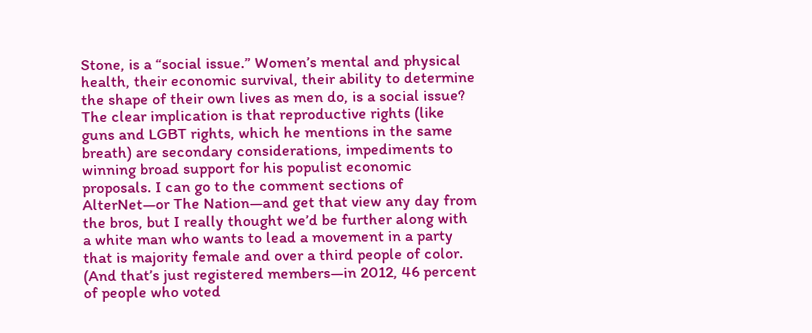Stone, is a “social issue.” Women’s mental and physical health, their economic survival, their ability to determine the shape of their own lives as men do, is a social issue? The clear implication is that reproductive rights (like guns and LGBT rights, which he mentions in the same breath) are secondary considerations, impediments to winning broad support for his populist economic proposals. I can go to the comment sections of AlterNet—or The Nation—and get that view any day from the bros, but I really thought we’d be further along with a white man who wants to lead a movement in a party that is majority female and over a third people of color. (And that’s just registered members—in 2012, 46 percent of people who voted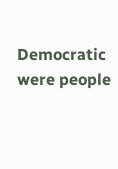Democratic were people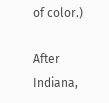of color.)

After Indiana,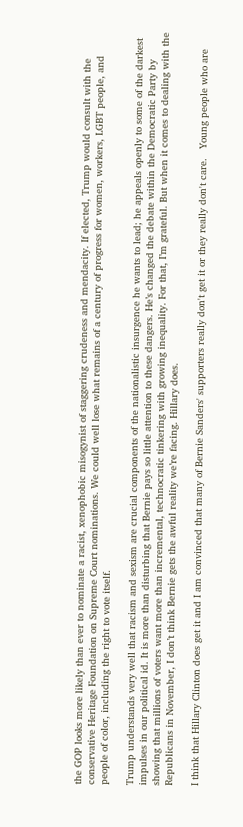the GOP looks more likely than ever to nominate a racist, xenophobic misogynist of staggering crudeness and mendacity. If elected, Trump would consult with the conservative Heritage Foundation on Supreme Court nominations. We could well lose what remains of a century of progress for women, workers, LGBT people, and people of color, including the right to vote itself.

Trump understands very well that racism and sexism are crucial components of the nationalistic insurgence he wants to lead; he appeals openly to some of the darkest impulses in our political id. It is more than disturbing that Bernie pays so little attention to these dangers. He’s changed the debate within the Democratic Party by showing that millions of voters want more than incremental, technocratic tinkering with growing inequality. For that, I’m grateful. But when it comes to dealing with the Republicans in November, I don’t think Bernie gets the awful reality we’re facing. Hillary does.

I think that Hillary Clinton does get it and I am convinced that many of Bernie Sanders' supporters really don't get it or they really don't care.   Young people who are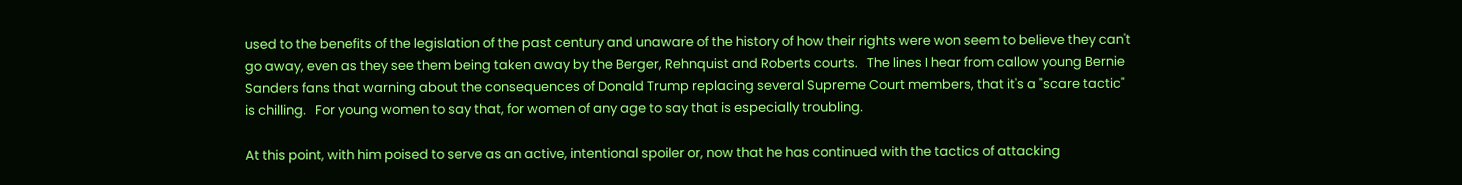used to the benefits of the legislation of the past century and unaware of the history of how their rights were won seem to believe they can't go away, even as they see them being taken away by the Berger, Rehnquist and Roberts courts.   The lines I hear from callow young Bernie Sanders fans that warning about the consequences of Donald Trump replacing several Supreme Court members, that it's a "scare tactic" is chilling.   For young women to say that, for women of any age to say that is especially troubling.

At this point, with him poised to serve as an active, intentional spoiler or, now that he has continued with the tactics of attacking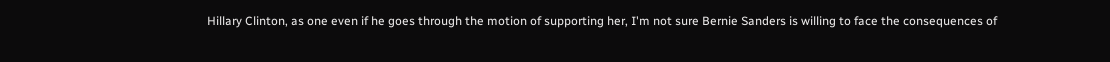Hillary Clinton, as one even if he goes through the motion of supporting her, I'm not sure Bernie Sanders is willing to face the consequences of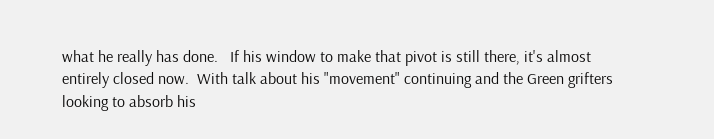what he really has done.   If his window to make that pivot is still there, it's almost entirely closed now.  With talk about his "movement" continuing and the Green grifters looking to absorb his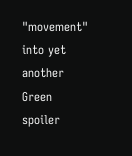"movement" into yet another Green spoiler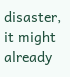disaster, it might already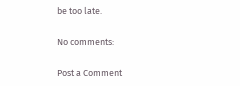be too late.

No comments:

Post a Comment